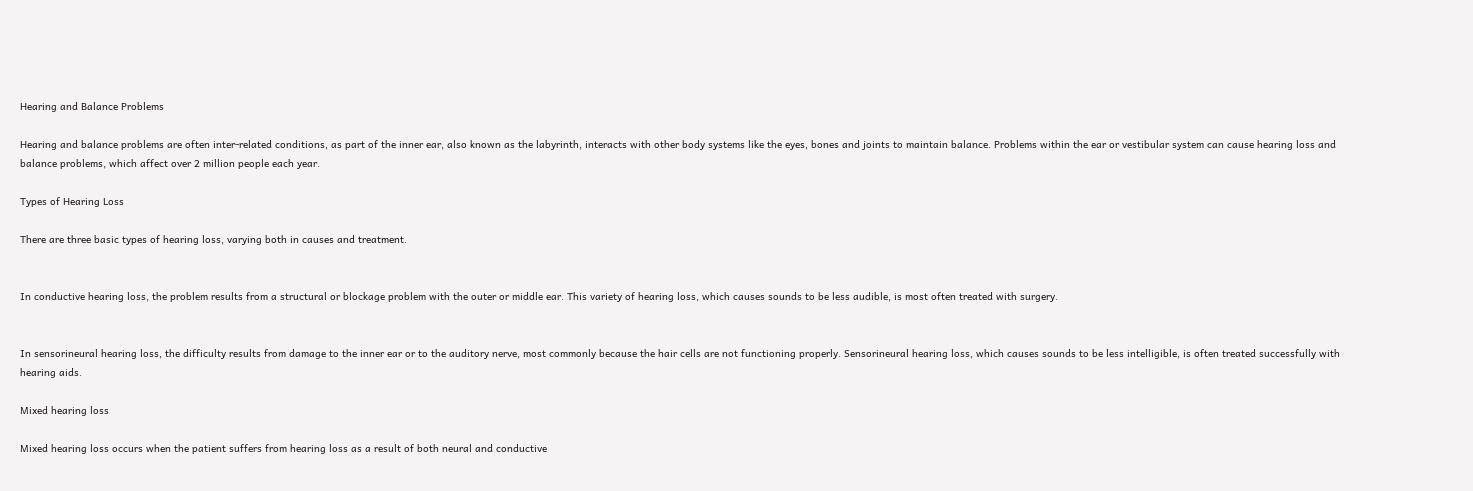Hearing and Balance Problems

Hearing and balance problems are often inter-related conditions, as part of the inner ear, also known as the labyrinth, interacts with other body systems like the eyes, bones and joints to maintain balance. Problems within the ear or vestibular system can cause hearing loss and balance problems, which affect over 2 million people each year.

Types of Hearing Loss

There are three basic types of hearing loss, varying both in causes and treatment.


In conductive hearing loss, the problem results from a structural or blockage problem with the outer or middle ear. This variety of hearing loss, which causes sounds to be less audible, is most often treated with surgery.


In sensorineural hearing loss, the difficulty results from damage to the inner ear or to the auditory nerve, most commonly because the hair cells are not functioning properly. Sensorineural hearing loss, which causes sounds to be less intelligible, is often treated successfully with hearing aids.

Mixed hearing loss

Mixed hearing loss occurs when the patient suffers from hearing loss as a result of both neural and conductive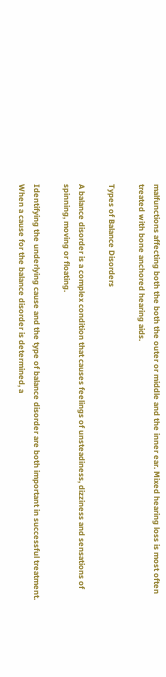malfunctions affecting both the both the outer or middle and the inner ear. Mixed hearing loss is most often treated with bone anchored hearing aids.

Types of Balance Disorders

A balance disorder is a complex condition that causes feelings of unsteadiness, dizziness and sensations of spinning, moving or floating.

Identifying the underlying cause and the type of balance disorder are both important in successful treatment. When a cause for the balance disorder is determined, a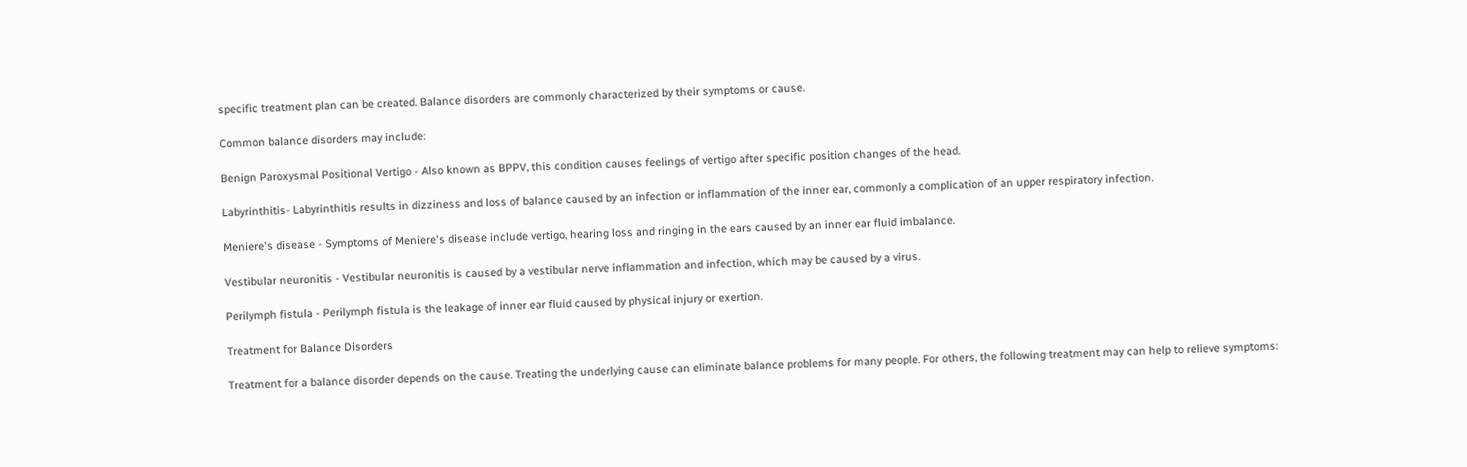specific treatment plan can be created. Balance disorders are commonly characterized by their symptoms or cause.

Common balance disorders may include:

Benign Paroxysmal Positional Vertigo - Also known as BPPV, this condition causes feelings of vertigo after specific position changes of the head.

Labyrinthitis- Labyrinthitis results in dizziness and loss of balance caused by an infection or inflammation of the inner ear, commonly a complication of an upper respiratory infection.

Meniere's disease - Symptoms of Meniere's disease include vertigo, hearing loss and ringing in the ears caused by an inner ear fluid imbalance.

Vestibular neuronitis - Vestibular neuronitis is caused by a vestibular nerve inflammation and infection, which may be caused by a virus.

Perilymph fistula - Perilymph fistula is the leakage of inner ear fluid caused by physical injury or exertion.

Treatment for Balance Disorders

Treatment for a balance disorder depends on the cause. Treating the underlying cause can eliminate balance problems for many people. For others, the following treatment may can help to relieve symptoms: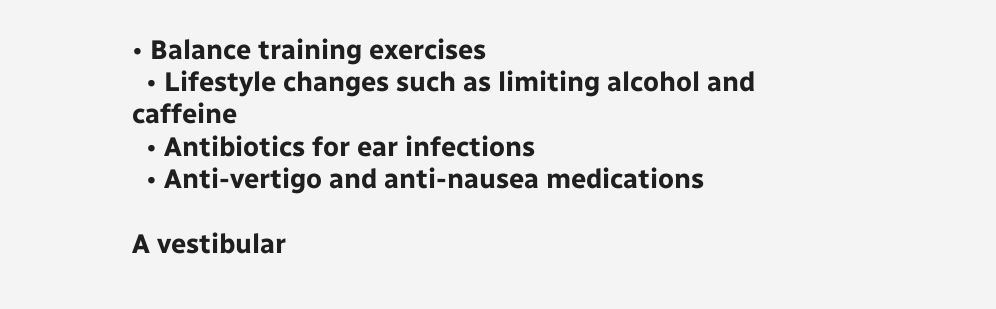• Balance training exercises
  • Lifestyle changes such as limiting alcohol and caffeine
  • Antibiotics for ear infections
  • Anti-vertigo and anti-nausea medications

A vestibular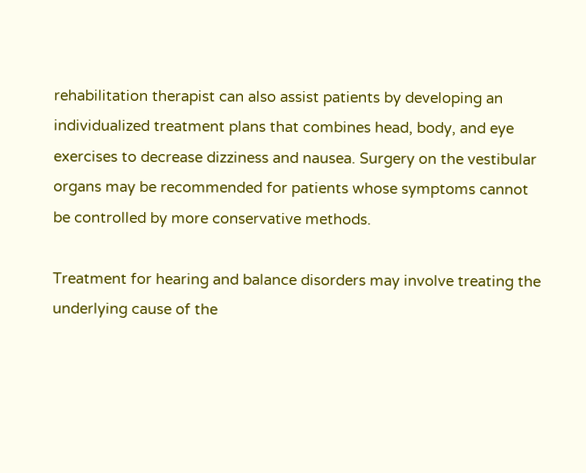rehabilitation therapist can also assist patients by developing an individualized treatment plans that combines head, body, and eye exercises to decrease dizziness and nausea. Surgery on the vestibular organs may be recommended for patients whose symptoms cannot be controlled by more conservative methods.

Treatment for hearing and balance disorders may involve treating the underlying cause of the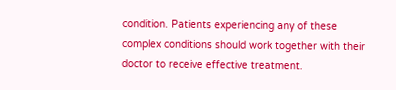condition. Patients experiencing any of these complex conditions should work together with their doctor to receive effective treatment.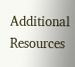Additional Resources